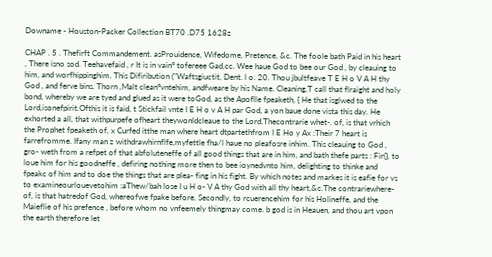Downame - Houston-Packer Collection BT70 .D75 1628z

CHAP . 5 . Thefirft Commandement. asProuidence, Wifedome, Pretence, &c. The foole bath Paid in his heart , There isno sod. Teehavefaid , r It is in vain° tofereee Gad,cc. Wee haue God to bee our God , by cleauing to him, and worfhippinghim. This Difiribution ("Waftsgiuctit, Dent. l o. 20. Thou jbultfeave T E H o V A H thy God , and ferve bins. Thorn ,Malt clean°vntehim, andfweare by his Name. Cleaning,T call that flraight and holy bond, whereby we are tyed and glued as it were toGod, as the Apoflle fpeaketh, { He that isglwed to the Lord,isonefpirit.Ofthis it is faid, t Stickfail vnte I E H o v A H par God, a yon baue done vista this day. He exhorted a all, that withpurpefe ofheart theywonldcleaue to the Lord.Thecontrarie whet-. of, is that vrhich the Prophet fpeaketh of, x Curfed itthe man where heart dtpartethfrom I E Ho y Ax :Their 7 heart is farrefromme. Ifany man z withdrawhirnflfe,myfettle fha/l haue no pleafosre inhim. This cleauing to God , gro- weth from a refpet of that abfoluteneffe of all good things that are in him, and bath thefe parts : Fir(}, to loue him for his goodneffe , defiring nothing more then to bee ioynedvnto him, delighting to thinke and fpeakc of him and to doe the things that are plea- fing in his fight. By which notes and markes it is eafie for vs to examineourlouevetohim :aThew/bah lose I u H o- V A thy God with all thy heart,&c.The contrariewhere- of, is that hatredof God, whereofwe fpake before. Secondly, to rcuerencehim for his Holineffe, and the Maieflie of his prefence , before whom no vnfeemely thingmay come. b god is in Heauen, and thou art vpon the earth therefore let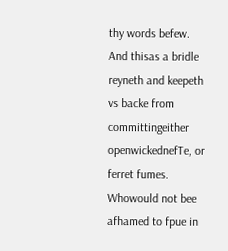thy words befew. And thisas a bridle reyneth and keepeth vs backe from committingeither openwickednefTe, or ferret fumes. Whowould not bee afhamed to fpue in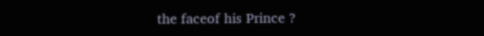the faceof his Prince ?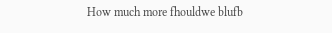How much more fhouldwe blufb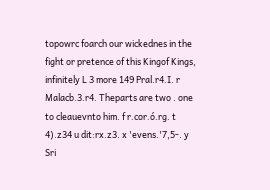topowrc foarch our wickednes in the fight or pretence of this Kingof Kings, infinitely L 3 more 149 Pral.r4.I. r Malacb.3.r4. Theparts are two . one to cleauevnto him. f r.cor.ó.rg. t 4).z34 u dit:rx.z3. x 'evens.'7,5-. y Sri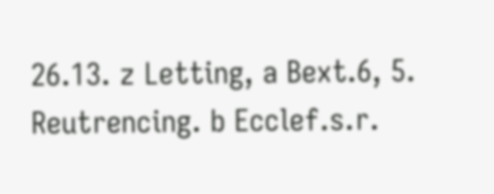26.13. z Letting, a Bext.6, 5. Reutrencing. b Ecclef.s.r.